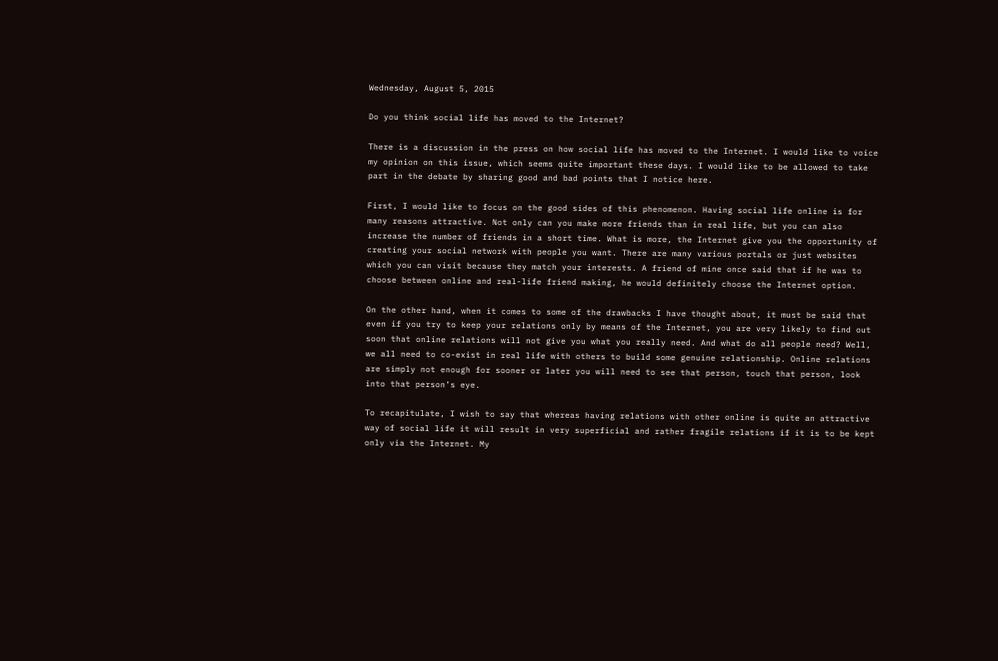Wednesday, August 5, 2015

Do you think social life has moved to the Internet?

There is a discussion in the press on how social life has moved to the Internet. I would like to voice my opinion on this issue, which seems quite important these days. I would like to be allowed to take part in the debate by sharing good and bad points that I notice here.

First, I would like to focus on the good sides of this phenomenon. Having social life online is for many reasons attractive. Not only can you make more friends than in real life, but you can also increase the number of friends in a short time. What is more, the Internet give you the opportunity of creating your social network with people you want. There are many various portals or just websites which you can visit because they match your interests. A friend of mine once said that if he was to choose between online and real-life friend making, he would definitely choose the Internet option.

On the other hand, when it comes to some of the drawbacks I have thought about, it must be said that even if you try to keep your relations only by means of the Internet, you are very likely to find out soon that online relations will not give you what you really need. And what do all people need? Well, we all need to co-exist in real life with others to build some genuine relationship. Online relations are simply not enough for sooner or later you will need to see that person, touch that person, look into that person’s eye.

To recapitulate, I wish to say that whereas having relations with other online is quite an attractive way of social life it will result in very superficial and rather fragile relations if it is to be kept only via the Internet. My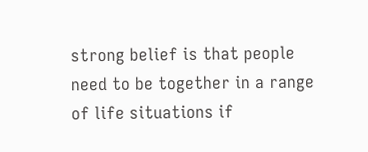strong belief is that people need to be together in a range of life situations if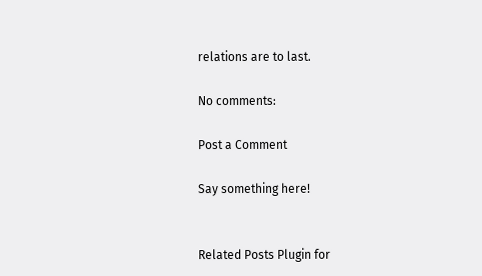relations are to last.

No comments:

Post a Comment

Say something here!


Related Posts Plugin for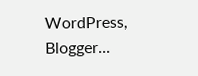WordPress, Blogger...